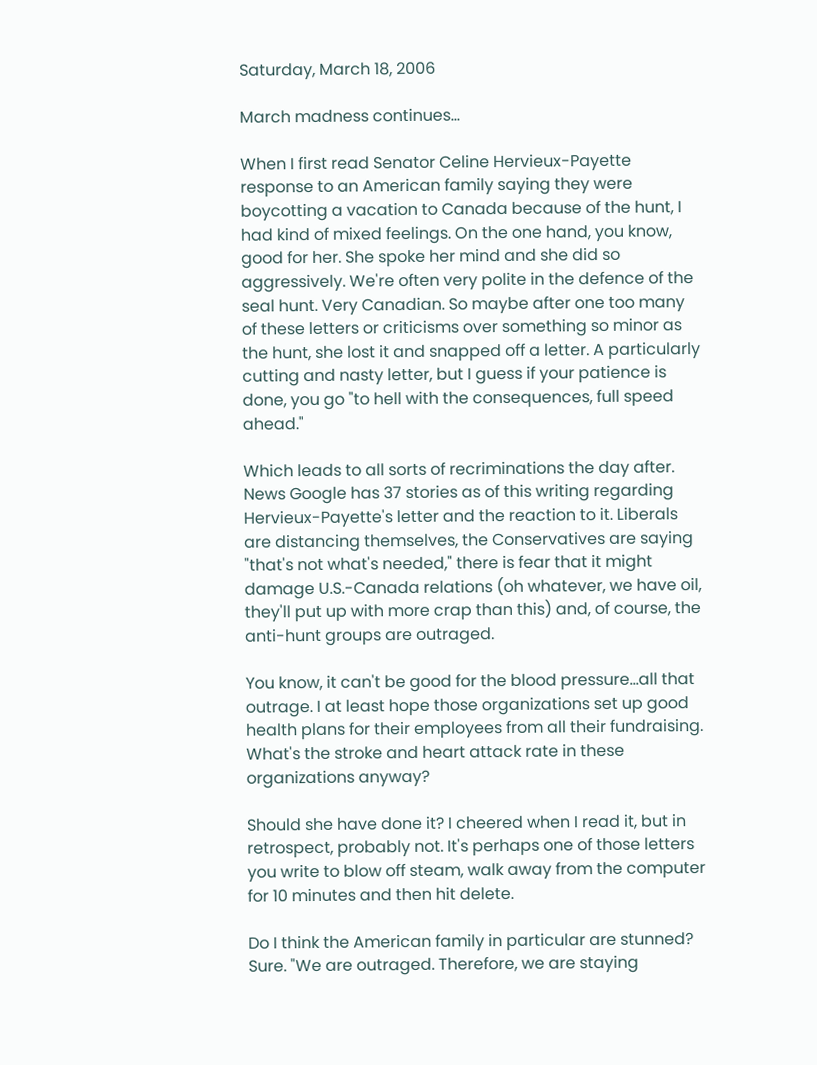Saturday, March 18, 2006

March madness continues...

When I first read Senator Celine Hervieux-Payette response to an American family saying they were boycotting a vacation to Canada because of the hunt, I had kind of mixed feelings. On the one hand, you know, good for her. She spoke her mind and she did so aggressively. We're often very polite in the defence of the seal hunt. Very Canadian. So maybe after one too many of these letters or criticisms over something so minor as the hunt, she lost it and snapped off a letter. A particularly cutting and nasty letter, but I guess if your patience is done, you go "to hell with the consequences, full speed ahead."

Which leads to all sorts of recriminations the day after. News Google has 37 stories as of this writing regarding Hervieux-Payette's letter and the reaction to it. Liberals are distancing themselves, the Conservatives are saying "that's not what's needed," there is fear that it might damage U.S.-Canada relations (oh whatever, we have oil, they'll put up with more crap than this) and, of course, the anti-hunt groups are outraged.

You know, it can't be good for the blood pressure...all that outrage. I at least hope those organizations set up good health plans for their employees from all their fundraising. What's the stroke and heart attack rate in these organizations anyway?

Should she have done it? I cheered when I read it, but in retrospect, probably not. It's perhaps one of those letters you write to blow off steam, walk away from the computer for 10 minutes and then hit delete.

Do I think the American family in particular are stunned? Sure. "We are outraged. Therefore, we are staying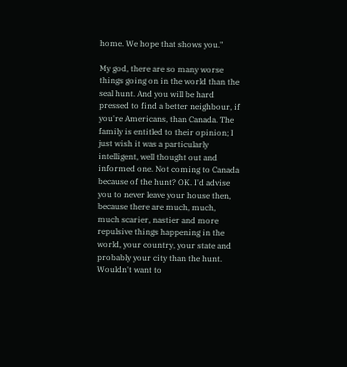home. We hope that shows you."

My god, there are so many worse things going on in the world than the seal hunt. And you will be hard pressed to find a better neighbour, if you're Americans, than Canada. The family is entitled to their opinion; I just wish it was a particularly intelligent, well thought out and informed one. Not coming to Canada because of the hunt? OK. I'd advise you to never leave your house then, because there are much, much, much scarier, nastier and more repulsive things happening in the world, your country, your state and probably your city than the hunt. Wouldn't want to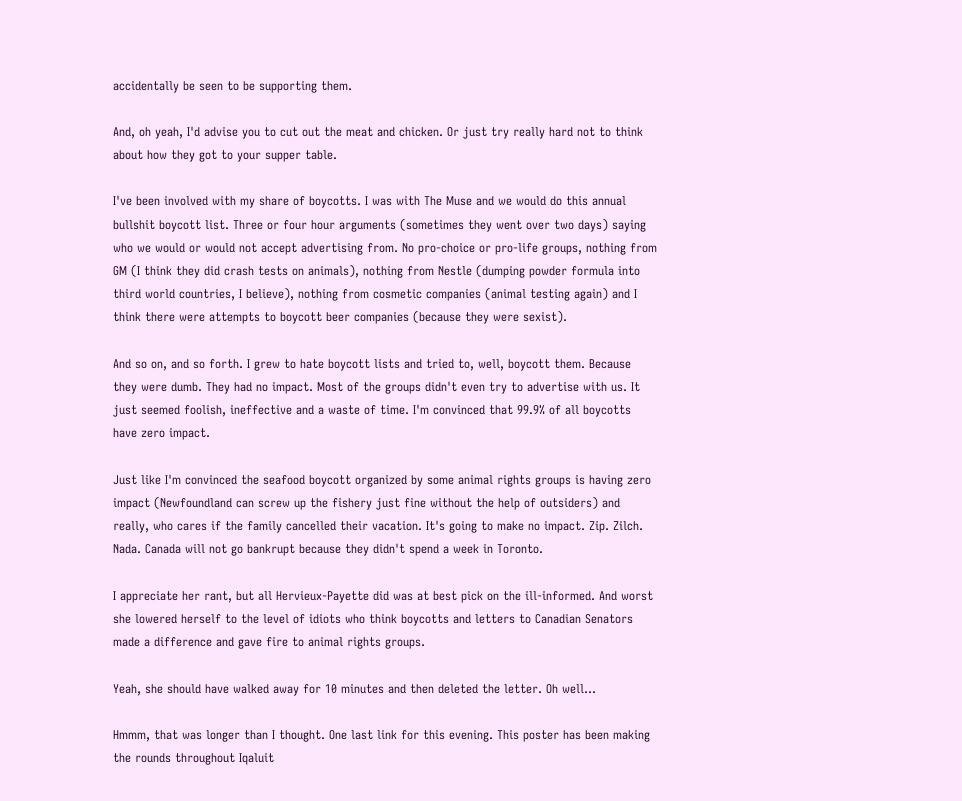accidentally be seen to be supporting them.

And, oh yeah, I'd advise you to cut out the meat and chicken. Or just try really hard not to think about how they got to your supper table.

I've been involved with my share of boycotts. I was with The Muse and we would do this annual bullshit boycott list. Three or four hour arguments (sometimes they went over two days) saying who we would or would not accept advertising from. No pro-choice or pro-life groups, nothing from GM (I think they did crash tests on animals), nothing from Nestle (dumping powder formula into third world countries, I believe), nothing from cosmetic companies (animal testing again) and I think there were attempts to boycott beer companies (because they were sexist).

And so on, and so forth. I grew to hate boycott lists and tried to, well, boycott them. Because they were dumb. They had no impact. Most of the groups didn't even try to advertise with us. It just seemed foolish, ineffective and a waste of time. I'm convinced that 99.9% of all boycotts have zero impact.

Just like I'm convinced the seafood boycott organized by some animal rights groups is having zero impact (Newfoundland can screw up the fishery just fine without the help of outsiders) and really, who cares if the family cancelled their vacation. It's going to make no impact. Zip. Zilch. Nada. Canada will not go bankrupt because they didn't spend a week in Toronto.

I appreciate her rant, but all Hervieux-Payette did was at best pick on the ill-informed. And worst she lowered herself to the level of idiots who think boycotts and letters to Canadian Senators made a difference and gave fire to animal rights groups.

Yeah, she should have walked away for 10 minutes and then deleted the letter. Oh well...

Hmmm, that was longer than I thought. One last link for this evening. This poster has been making the rounds throughout Iqaluit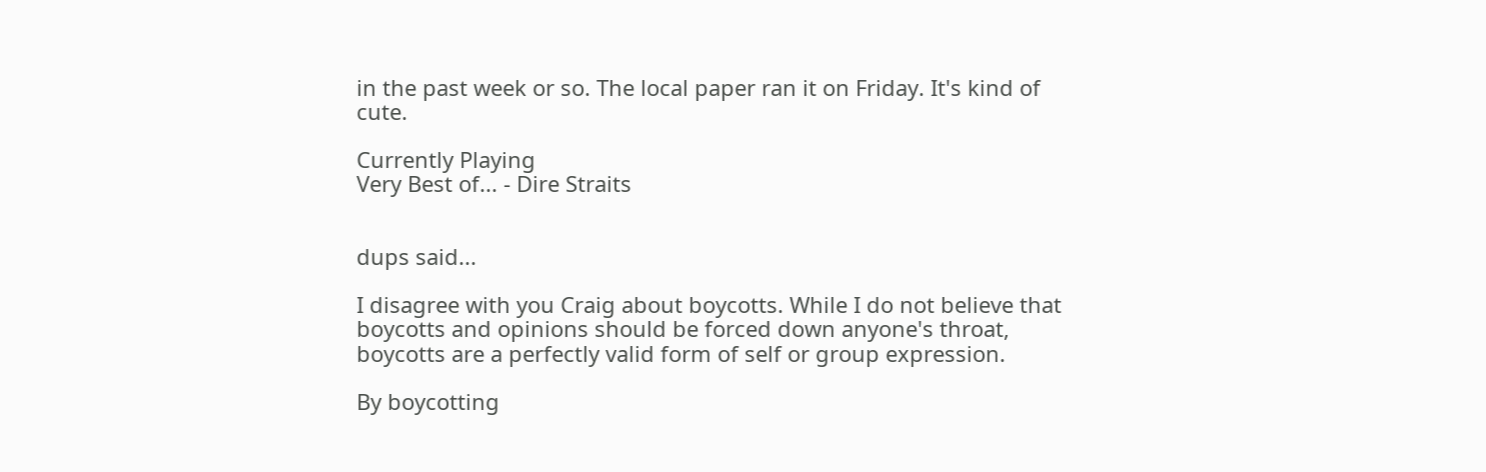in the past week or so. The local paper ran it on Friday. It's kind of cute.

Currently Playing
Very Best of... - Dire Straits


dups said...

I disagree with you Craig about boycotts. While I do not believe that boycotts and opinions should be forced down anyone's throat, boycotts are a perfectly valid form of self or group expression.

By boycotting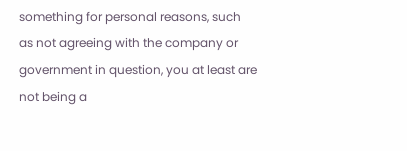something for personal reasons, such as not agreeing with the company or government in question, you at least are not being a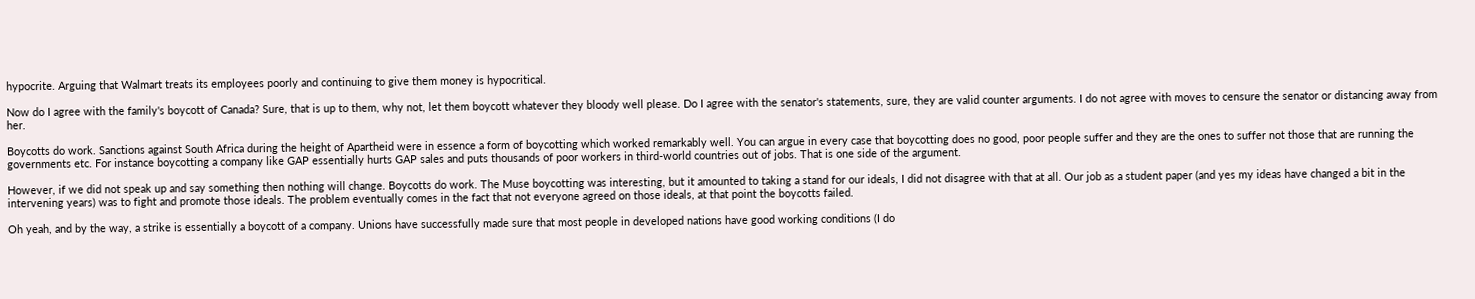hypocrite. Arguing that Walmart treats its employees poorly and continuing to give them money is hypocritical.

Now do I agree with the family's boycott of Canada? Sure, that is up to them, why not, let them boycott whatever they bloody well please. Do I agree with the senator's statements, sure, they are valid counter arguments. I do not agree with moves to censure the senator or distancing away from her.

Boycotts do work. Sanctions against South Africa during the height of Apartheid were in essence a form of boycotting which worked remarkably well. You can argue in every case that boycotting does no good, poor people suffer and they are the ones to suffer not those that are running the governments etc. For instance boycotting a company like GAP essentially hurts GAP sales and puts thousands of poor workers in third-world countries out of jobs. That is one side of the argument.

However, if we did not speak up and say something then nothing will change. Boycotts do work. The Muse boycotting was interesting, but it amounted to taking a stand for our ideals, I did not disagree with that at all. Our job as a student paper (and yes my ideas have changed a bit in the intervening years) was to fight and promote those ideals. The problem eventually comes in the fact that not everyone agreed on those ideals, at that point the boycotts failed.

Oh yeah, and by the way, a strike is essentially a boycott of a company. Unions have successfully made sure that most people in developed nations have good working conditions (I do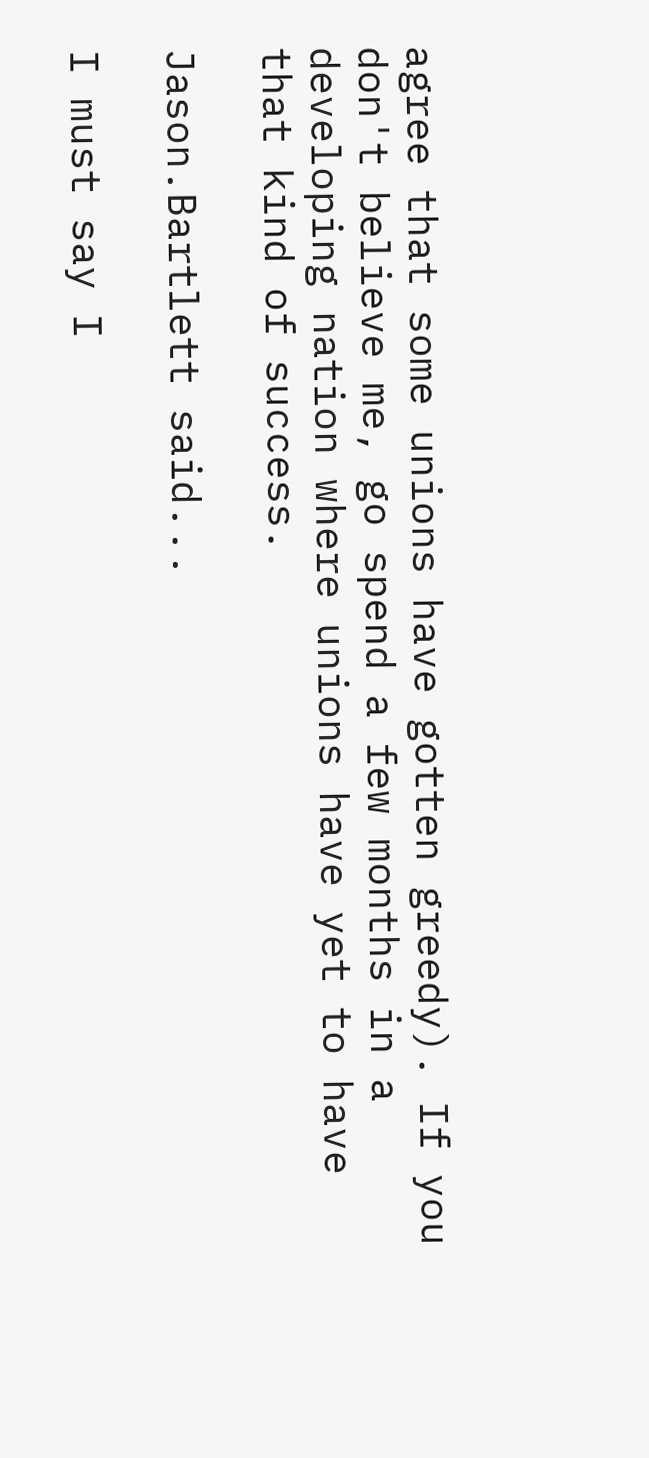agree that some unions have gotten greedy). If you don't believe me, go spend a few months in a developing nation where unions have yet to have that kind of success.

Jason.Bartlett said...

I must say I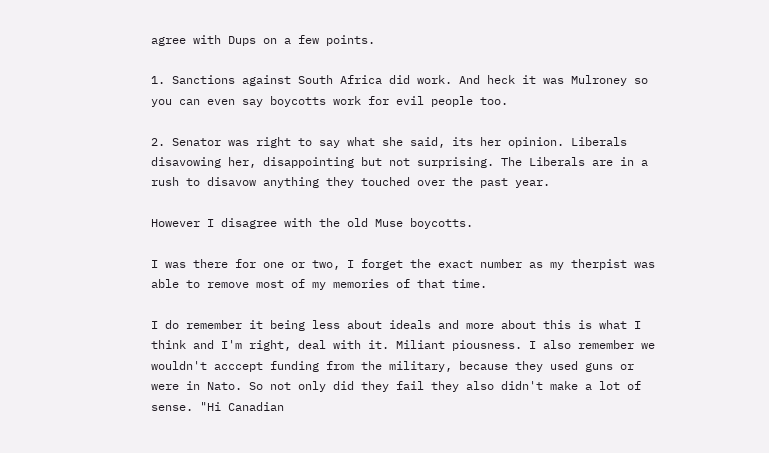agree with Dups on a few points.

1. Sanctions against South Africa did work. And heck it was Mulroney so you can even say boycotts work for evil people too.

2. Senator was right to say what she said, its her opinion. Liberals disavowing her, disappointing but not surprising. The Liberals are in a rush to disavow anything they touched over the past year.

However I disagree with the old Muse boycotts.

I was there for one or two, I forget the exact number as my therpist was able to remove most of my memories of that time.

I do remember it being less about ideals and more about this is what I think and I'm right, deal with it. Miliant piousness. I also remember we wouldn't acccept funding from the military, because they used guns or were in Nato. So not only did they fail they also didn't make a lot of sense. "Hi Canadian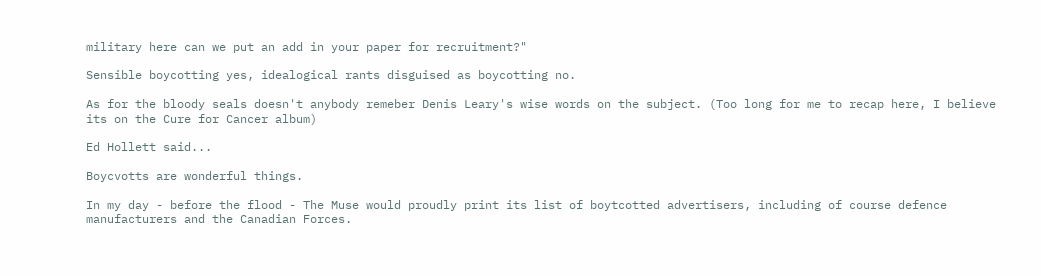military here can we put an add in your paper for recruitment?"

Sensible boycotting yes, idealogical rants disguised as boycotting no.

As for the bloody seals doesn't anybody remeber Denis Leary's wise words on the subject. (Too long for me to recap here, I believe its on the Cure for Cancer album)

Ed Hollett said...

Boycvotts are wonderful things.

In my day - before the flood - The Muse would proudly print its list of boytcotted advertisers, including of course defence manufacturers and the Canadian Forces.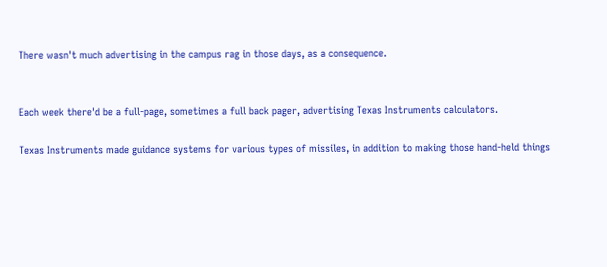There wasn't much advertising in the campus rag in those days, as a consequence.


Each week there'd be a full-page, sometimes a full back pager, advertising Texas Instruments calculators.

Texas Instruments made guidance systems for various types of missiles, in addition to making those hand-held things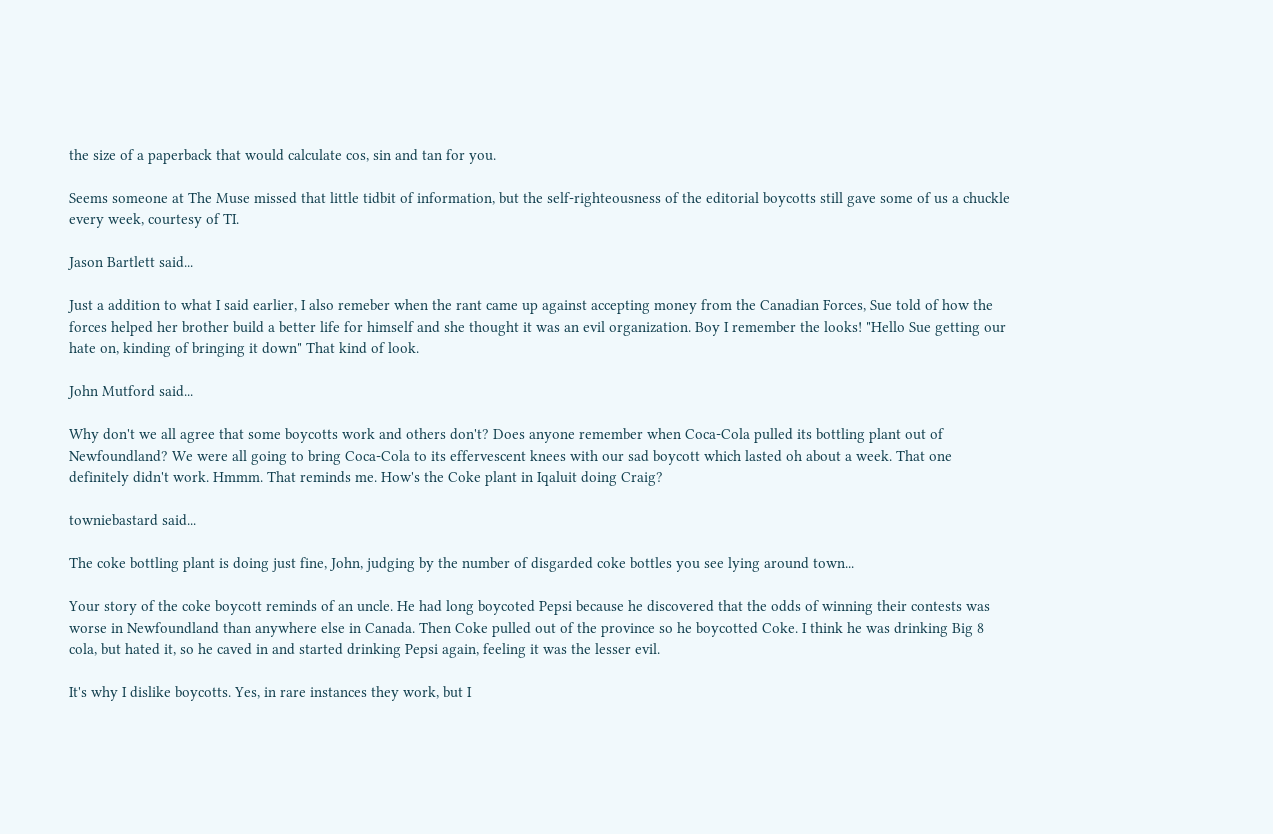the size of a paperback that would calculate cos, sin and tan for you.

Seems someone at The Muse missed that little tidbit of information, but the self-righteousness of the editorial boycotts still gave some of us a chuckle every week, courtesy of TI.

Jason Bartlett said...

Just a addition to what I said earlier, I also remeber when the rant came up against accepting money from the Canadian Forces, Sue told of how the forces helped her brother build a better life for himself and she thought it was an evil organization. Boy I remember the looks! "Hello Sue getting our hate on, kinding of bringing it down" That kind of look.

John Mutford said...

Why don't we all agree that some boycotts work and others don't? Does anyone remember when Coca-Cola pulled its bottling plant out of Newfoundland? We were all going to bring Coca-Cola to its effervescent knees with our sad boycott which lasted oh about a week. That one definitely didn't work. Hmmm. That reminds me. How's the Coke plant in Iqaluit doing Craig?

towniebastard said...

The coke bottling plant is doing just fine, John, judging by the number of disgarded coke bottles you see lying around town...

Your story of the coke boycott reminds of an uncle. He had long boycoted Pepsi because he discovered that the odds of winning their contests was worse in Newfoundland than anywhere else in Canada. Then Coke pulled out of the province so he boycotted Coke. I think he was drinking Big 8 cola, but hated it, so he caved in and started drinking Pepsi again, feeling it was the lesser evil.

It's why I dislike boycotts. Yes, in rare instances they work, but I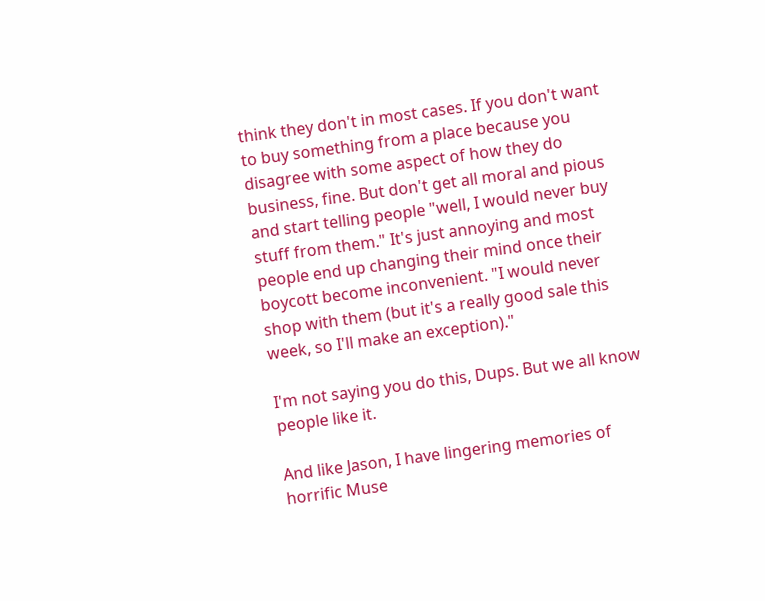think they don't in most cases. If you don't want to buy something from a place because you disagree with some aspect of how they do business, fine. But don't get all moral and pious and start telling people "well, I would never buy stuff from them." It's just annoying and most people end up changing their mind once their boycott become inconvenient. "I would never shop with them (but it's a really good sale this week, so I'll make an exception)."

I'm not saying you do this, Dups. But we all know people like it.

And like Jason, I have lingering memories of horrific Muse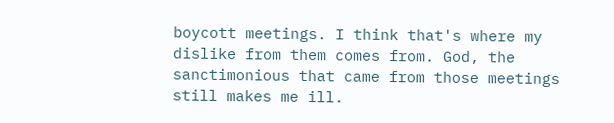boycott meetings. I think that's where my dislike from them comes from. God, the sanctimonious that came from those meetings still makes me ill.